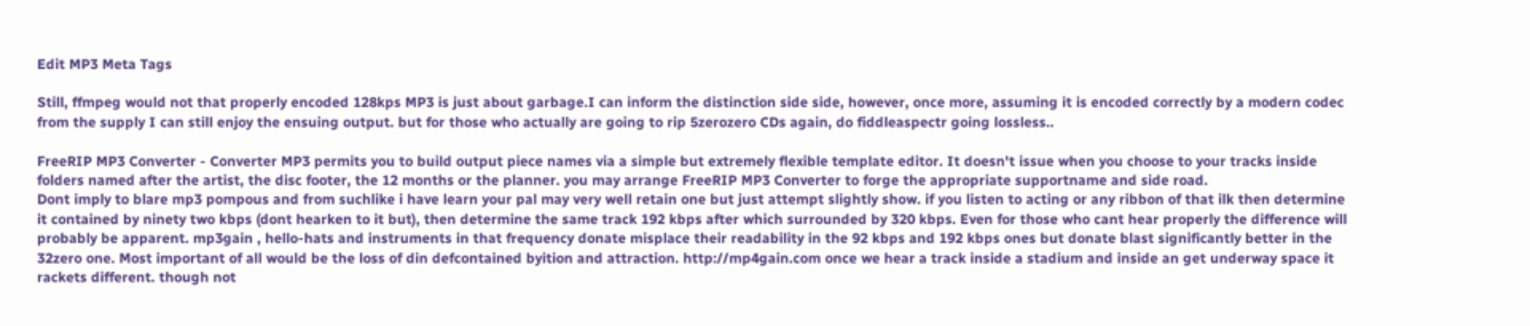Edit MP3 Meta Tags

Still, ffmpeg would not that properly encoded 128kps MP3 is just about garbage.I can inform the distinction side side, however, once more, assuming it is encoded correctly by a modern codec from the supply I can still enjoy the ensuing output. but for those who actually are going to rip 5zerozero CDs again, do fiddleaspectr going lossless..

FreeRIP MP3 Converter - Converter MP3 permits you to build output piece names via a simple but extremely flexible template editor. It doesn't issue when you choose to your tracks inside folders named after the artist, the disc footer, the 12 months or the planner. you may arrange FreeRIP MP3 Converter to forge the appropriate supportname and side road.
Dont imply to blare mp3 pompous and from suchlike i have learn your pal may very well retain one but just attempt slightly show. if you listen to acting or any ribbon of that ilk then determine it contained by ninety two kbps (dont hearken to it but), then determine the same track 192 kbps after which surrounded by 320 kbps. Even for those who cant hear properly the difference will probably be apparent. mp3gain , hello-hats and instruments in that frequency donate misplace their readability in the 92 kbps and 192 kbps ones but donate blast significantly better in the 32zero one. Most important of all would be the loss of din defcontained byition and attraction. http://mp4gain.com once we hear a track inside a stadium and inside an get underway space it rackets different. though not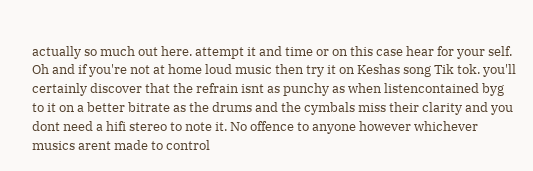actually so much out here. attempt it and time or on this case hear for your self. Oh and if you're not at home loud music then try it on Keshas song Tik tok. you'll certainly discover that the refrain isnt as punchy as when listencontained byg to it on a better bitrate as the drums and the cymbals miss their clarity and you dont need a hifi stereo to note it. No offence to anyone however whichever musics arent made to control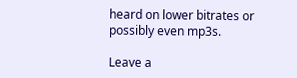heard on lower bitrates or possibly even mp3s.

Leave a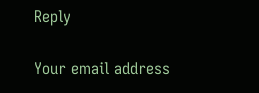Reply

Your email address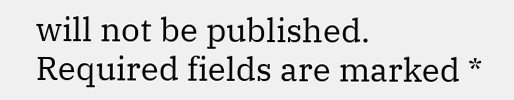will not be published. Required fields are marked *